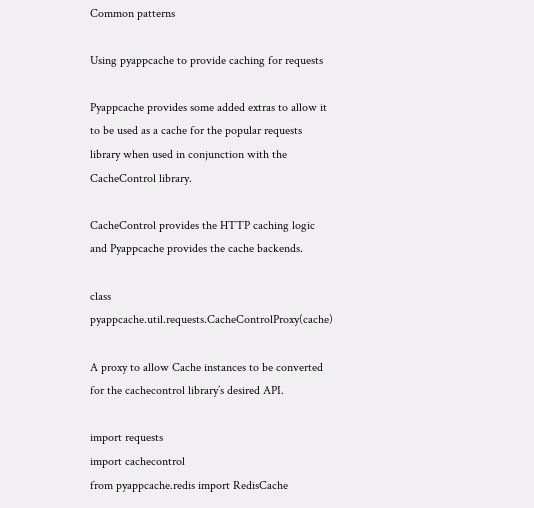Common patterns

Using pyappcache to provide caching for requests

Pyappcache provides some added extras to allow it to be used as a cache for the popular requests library when used in conjunction with the CacheControl library.

CacheControl provides the HTTP caching logic and Pyappcache provides the cache backends.

class pyappcache.util.requests.CacheControlProxy(cache)

A proxy to allow Cache instances to be converted for the cachecontrol library’s desired API.

import requests
import cachecontrol
from pyappcache.redis import RedisCache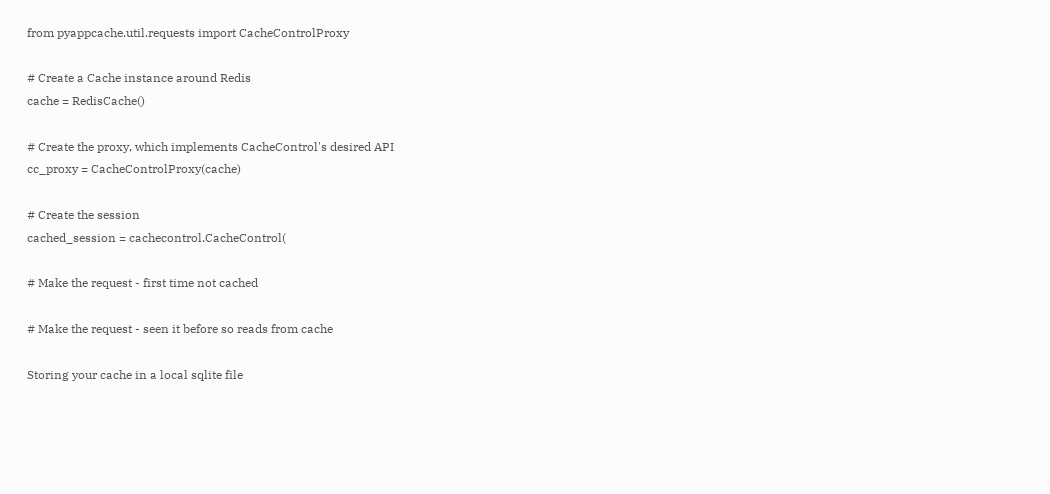from pyappcache.util.requests import CacheControlProxy

# Create a Cache instance around Redis
cache = RedisCache()

# Create the proxy, which implements CacheControl's desired API
cc_proxy = CacheControlProxy(cache)

# Create the session
cached_session = cachecontrol.CacheControl(

# Make the request - first time not cached

# Make the request - seen it before so reads from cache

Storing your cache in a local sqlite file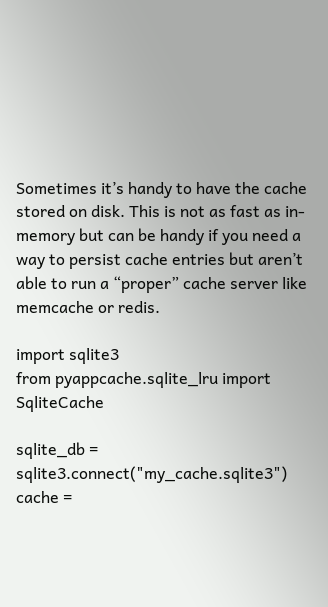Sometimes it’s handy to have the cache stored on disk. This is not as fast as in-memory but can be handy if you need a way to persist cache entries but aren’t able to run a “proper” cache server like memcache or redis.

import sqlite3
from pyappcache.sqlite_lru import SqliteCache

sqlite_db = sqlite3.connect("my_cache.sqlite3")
cache =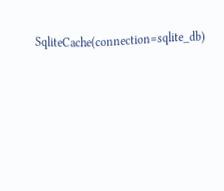SqliteCache(connection=sqlite_db)